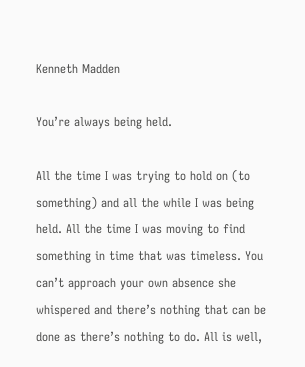Kenneth Madden

You’re always being held.

All the time I was trying to hold on (to something) and all the while I was being held. All the time I was moving to find something in time that was timeless. You can’t approach your own absence she whispered and there’s nothing that can be done as there’s nothing to do. All is well,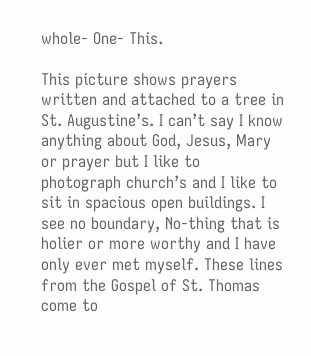whole- One- This.

This picture shows prayers written and attached to a tree in St. Augustine’s. I can’t say I know anything about God, Jesus, Mary or prayer but I like to photograph church’s and I like to sit in spacious open buildings. I see no boundary, No-thing that is holier or more worthy and I have only ever met myself. These lines from the Gospel of St. Thomas come to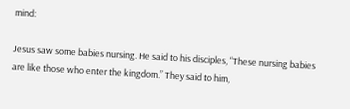mind:

Jesus saw some babies nursing. He said to his disciples, “These nursing babies are like those who enter the kingdom.” They said to him,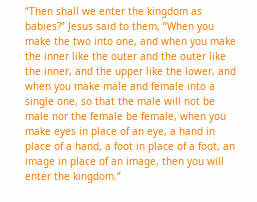“Then shall we enter the kingdom as babies?” Jesus said to them, “When you make the two into one, and when you make the inner like the outer and the outer like the inner, and the upper like the lower, and when you make male and female into a single one, so that the male will not be male nor the female be female, when you make eyes in place of an eye, a hand in place of a hand, a foot in place of a foot, an image in place of an image, then you will enter the kingdom.”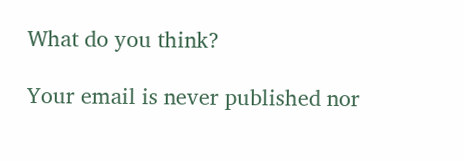What do you think?

Your email is never published nor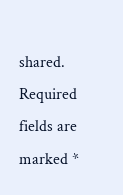shared. Required fields are marked *